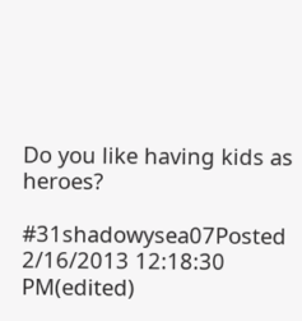Do you like having kids as heroes?

#31shadowysea07Posted 2/16/2013 12:18:30 PM(edited)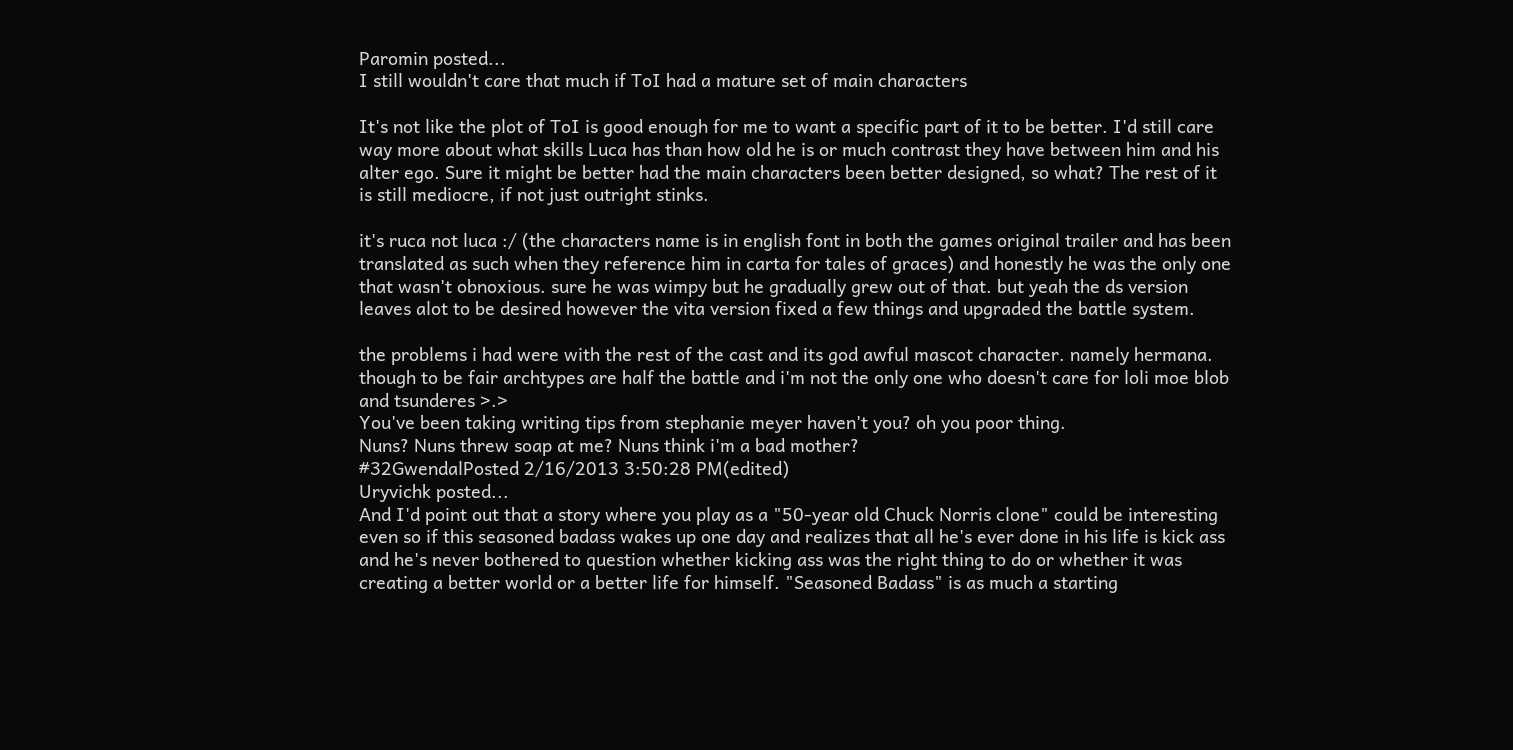Paromin posted...
I still wouldn't care that much if ToI had a mature set of main characters

It's not like the plot of ToI is good enough for me to want a specific part of it to be better. I'd still care way more about what skills Luca has than how old he is or much contrast they have between him and his alter ego. Sure it might be better had the main characters been better designed, so what? The rest of it is still mediocre, if not just outright stinks.

it's ruca not luca :/ (the characters name is in english font in both the games original trailer and has been translated as such when they reference him in carta for tales of graces) and honestly he was the only one that wasn't obnoxious. sure he was wimpy but he gradually grew out of that. but yeah the ds version leaves alot to be desired however the vita version fixed a few things and upgraded the battle system.

the problems i had were with the rest of the cast and its god awful mascot character. namely hermana. though to be fair archtypes are half the battle and i'm not the only one who doesn't care for loli moe blob and tsunderes >.>
You've been taking writing tips from stephanie meyer haven't you? oh you poor thing.
Nuns? Nuns threw soap at me? Nuns think i'm a bad mother?
#32GwendalPosted 2/16/2013 3:50:28 PM(edited)
Uryvichk posted...
And I'd point out that a story where you play as a "50-year old Chuck Norris clone" could be interesting even so if this seasoned badass wakes up one day and realizes that all he's ever done in his life is kick ass and he's never bothered to question whether kicking ass was the right thing to do or whether it was creating a better world or a better life for himself. "Seasoned Badass" is as much a starting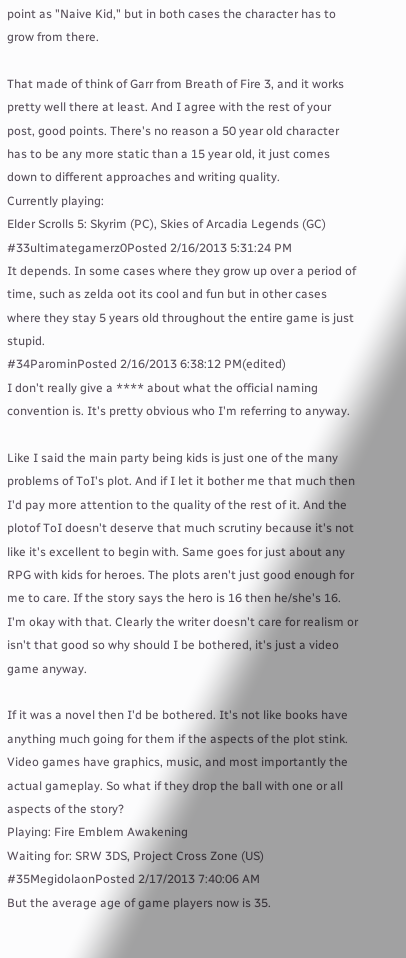point as "Naive Kid," but in both cases the character has to grow from there.

That made of think of Garr from Breath of Fire 3, and it works pretty well there at least. And I agree with the rest of your post, good points. There's no reason a 50 year old character has to be any more static than a 15 year old, it just comes down to different approaches and writing quality.
Currently playing:
Elder Scrolls 5: Skyrim (PC), Skies of Arcadia Legends (GC)
#33ultimategamerz0Posted 2/16/2013 5:31:24 PM
It depends. In some cases where they grow up over a period of time, such as zelda oot its cool and fun but in other cases where they stay 5 years old throughout the entire game is just stupid.
#34ParominPosted 2/16/2013 6:38:12 PM(edited)
I don't really give a **** about what the official naming convention is. It's pretty obvious who I'm referring to anyway.

Like I said the main party being kids is just one of the many problems of ToI's plot. And if I let it bother me that much then I'd pay more attention to the quality of the rest of it. And the plotof ToI doesn't deserve that much scrutiny because it's not like it's excellent to begin with. Same goes for just about any RPG with kids for heroes. The plots aren't just good enough for me to care. If the story says the hero is 16 then he/she's 16. I'm okay with that. Clearly the writer doesn't care for realism or isn't that good so why should I be bothered, it's just a video game anyway.

If it was a novel then I'd be bothered. It's not like books have anything much going for them if the aspects of the plot stink. Video games have graphics, music, and most importantly the actual gameplay. So what if they drop the ball with one or all aspects of the story?
Playing: Fire Emblem Awakening
Waiting for: SRW 3DS, Project Cross Zone (US)
#35MegidolaonPosted 2/17/2013 7:40:06 AM
But the average age of game players now is 35.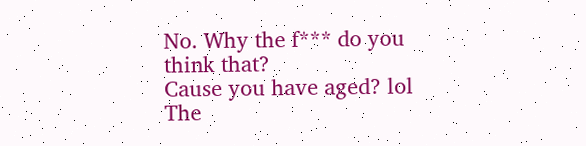No. Why the f*** do you think that?
Cause you have aged? lol
The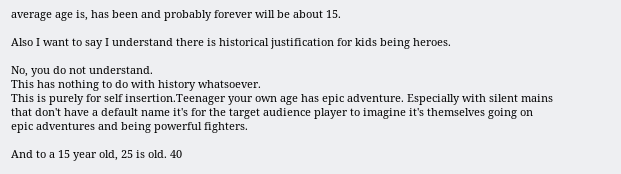average age is, has been and probably forever will be about 15.

Also I want to say I understand there is historical justification for kids being heroes.

No, you do not understand.
This has nothing to do with history whatsoever.
This is purely for self insertion.Teenager your own age has epic adventure. Especially with silent mains that don't have a default name it's for the target audience player to imagine it's themselves going on epic adventures and being powerful fighters.

And to a 15 year old, 25 is old. 40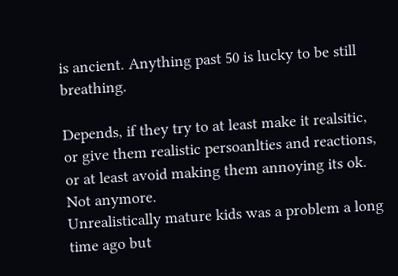is ancient. Anything past 50 is lucky to be still breathing.

Depends, if they try to at least make it realsitic, or give them realistic persoanlties and reactions, or at least avoid making them annoying its ok.
Not anymore.
Unrealistically mature kids was a problem a long time ago but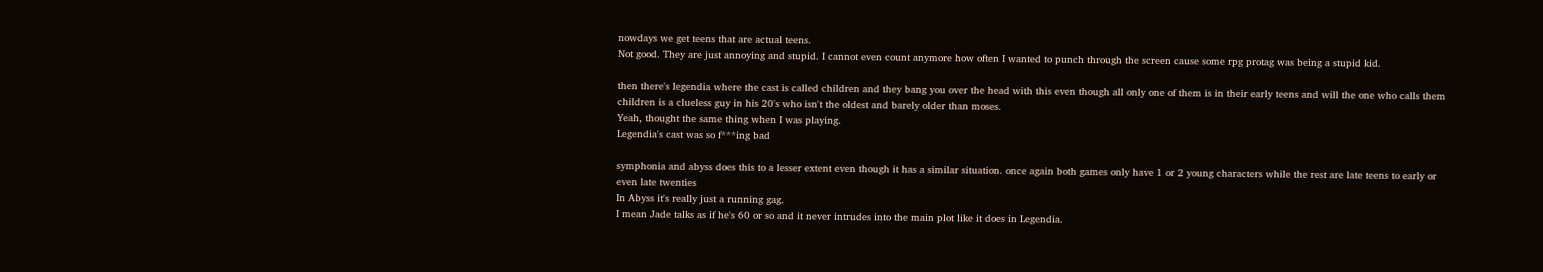nowdays we get teens that are actual teens.
Not good. They are just annoying and stupid. I cannot even count anymore how often I wanted to punch through the screen cause some rpg protag was being a stupid kid.

then there's legendia where the cast is called children and they bang you over the head with this even though all only one of them is in their early teens and will the one who calls them children is a clueless guy in his 20's who isn't the oldest and barely older than moses.
Yeah, thought the same thing when I was playing.
Legendia's cast was so f***ing bad

symphonia and abyss does this to a lesser extent even though it has a similar situation. once again both games only have 1 or 2 young characters while the rest are late teens to early or even late twenties
In Abyss it's really just a running gag.
I mean Jade talks as if he's 60 or so and it never intrudes into the main plot like it does in Legendia.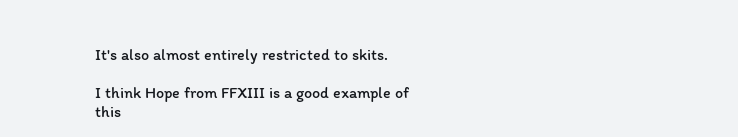It's also almost entirely restricted to skits.

I think Hope from FFXIII is a good example of this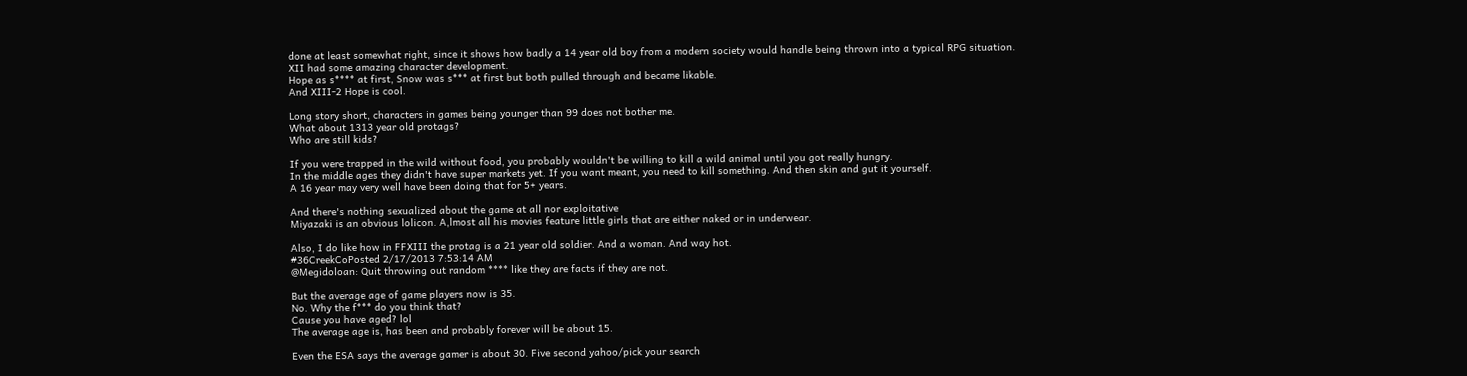done at least somewhat right, since it shows how badly a 14 year old boy from a modern society would handle being thrown into a typical RPG situation.
XII had some amazing character development.
Hope as s**** at first, Snow was s*** at first but both pulled through and became likable.
And XIII-2 Hope is cool.

Long story short, characters in games being younger than 99 does not bother me.
What about 1313 year old protags?
Who are still kids?

If you were trapped in the wild without food, you probably wouldn't be willing to kill a wild animal until you got really hungry.
In the middle ages they didn't have super markets yet. If you want meant, you need to kill something. And then skin and gut it yourself.
A 16 year may very well have been doing that for 5+ years.

And there's nothing sexualized about the game at all nor exploitative
Miyazaki is an obvious lolicon. A,lmost all his movies feature little girls that are either naked or in underwear.

Also, I do like how in FFXIII the protag is a 21 year old soldier. And a woman. And way hot.
#36CreekCoPosted 2/17/2013 7:53:14 AM
@Megidoloan: Quit throwing out random **** like they are facts if they are not.

But the average age of game players now is 35.
No. Why the f*** do you think that?
Cause you have aged? lol
The average age is, has been and probably forever will be about 15.

Even the ESA says the average gamer is about 30. Five second yahoo/pick your search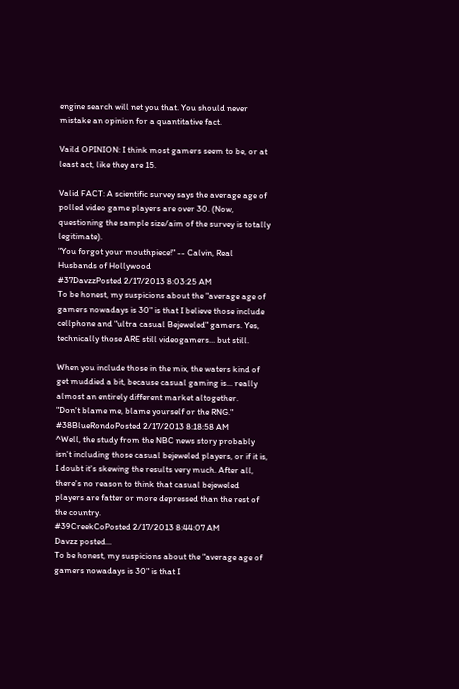engine search will net you that. You should never mistake an opinion for a quantitative fact.

Vaild OPINION: I think most gamers seem to be, or at least act, like they are 15.

Valid FACT: A scientific survey says the average age of polled video game players are over 30. (Now, questioning the sample size/aim of the survey is totally legitimate).
"You forgot your mouthpiece!" -- Calvin, Real Husbands of Hollywood
#37DavzzPosted 2/17/2013 8:03:25 AM
To be honest, my suspicions about the "average age of gamers nowadays is 30" is that I believe those include cellphone and "ultra casual Bejeweled" gamers. Yes, technically those ARE still videogamers... but still.

When you include those in the mix, the waters kind of get muddied a bit, because casual gaming is... really almost an entirely different market altogether.
"Don't blame me, blame yourself or the RNG."
#38BlueRondoPosted 2/17/2013 8:18:58 AM
^Well, the study from the NBC news story probably isn't including those casual bejeweled players, or if it is, I doubt it's skewing the results very much. After all, there's no reason to think that casual bejeweled players are fatter or more depressed than the rest of the country.
#39CreekCoPosted 2/17/2013 8:44:07 AM
Davzz posted...
To be honest, my suspicions about the "average age of gamers nowadays is 30" is that I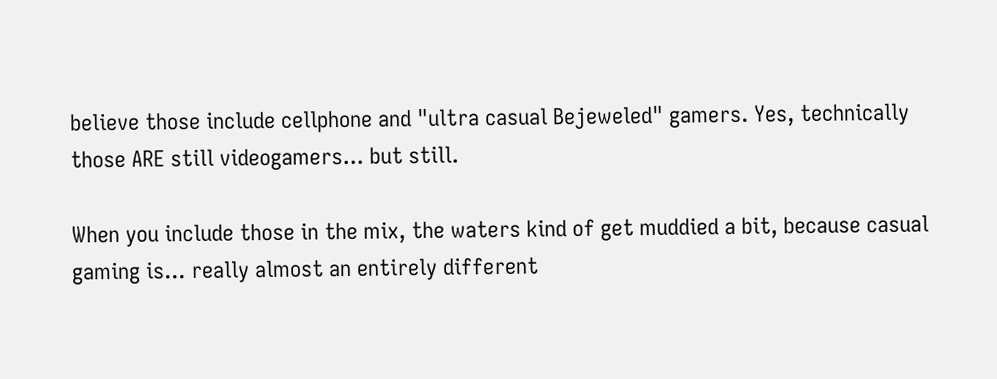believe those include cellphone and "ultra casual Bejeweled" gamers. Yes, technically those ARE still videogamers... but still.

When you include those in the mix, the waters kind of get muddied a bit, because casual gaming is... really almost an entirely different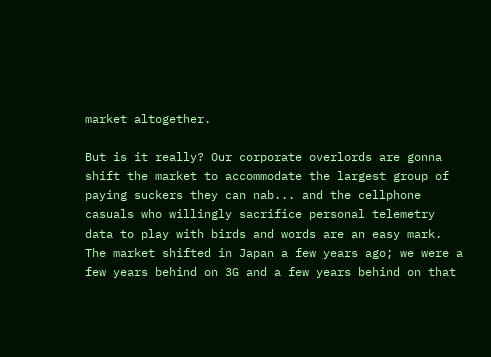market altogether.

But is it really? Our corporate overlords are gonna shift the market to accommodate the largest group of paying suckers they can nab... and the cellphone casuals who willingly sacrifice personal telemetry data to play with birds and words are an easy mark. The market shifted in Japan a few years ago; we were a few years behind on 3G and a few years behind on that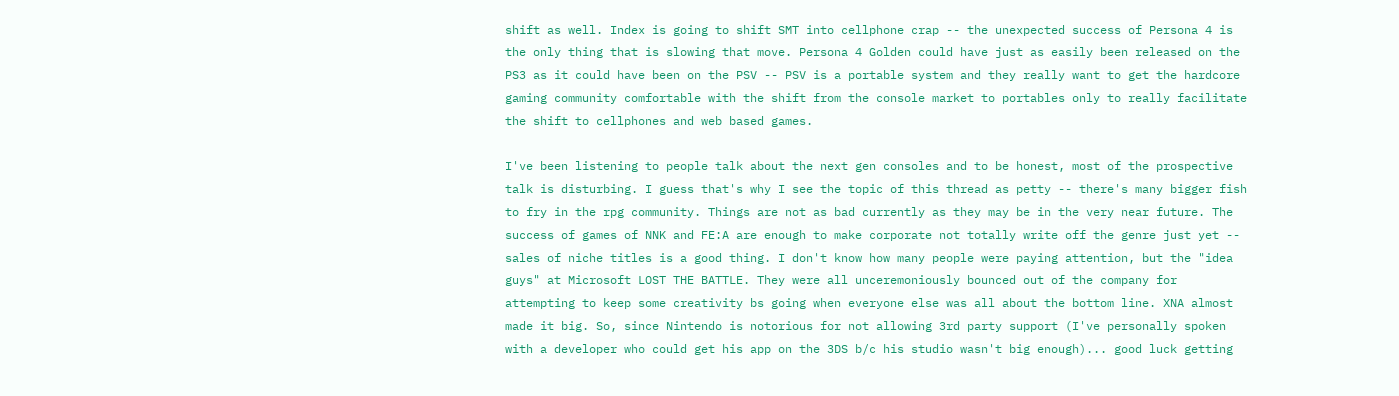shift as well. Index is going to shift SMT into cellphone crap -- the unexpected success of Persona 4 is the only thing that is slowing that move. Persona 4 Golden could have just as easily been released on the PS3 as it could have been on the PSV -- PSV is a portable system and they really want to get the hardcore gaming community comfortable with the shift from the console market to portables only to really facilitate the shift to cellphones and web based games.

I've been listening to people talk about the next gen consoles and to be honest, most of the prospective talk is disturbing. I guess that's why I see the topic of this thread as petty -- there's many bigger fish to fry in the rpg community. Things are not as bad currently as they may be in the very near future. The success of games of NNK and FE:A are enough to make corporate not totally write off the genre just yet -- sales of niche titles is a good thing. I don't know how many people were paying attention, but the "idea guys" at Microsoft LOST THE BATTLE. They were all unceremoniously bounced out of the company for attempting to keep some creativity bs going when everyone else was all about the bottom line. XNA almost made it big. So, since Nintendo is notorious for not allowing 3rd party support (I've personally spoken with a developer who could get his app on the 3DS b/c his studio wasn't big enough)... good luck getting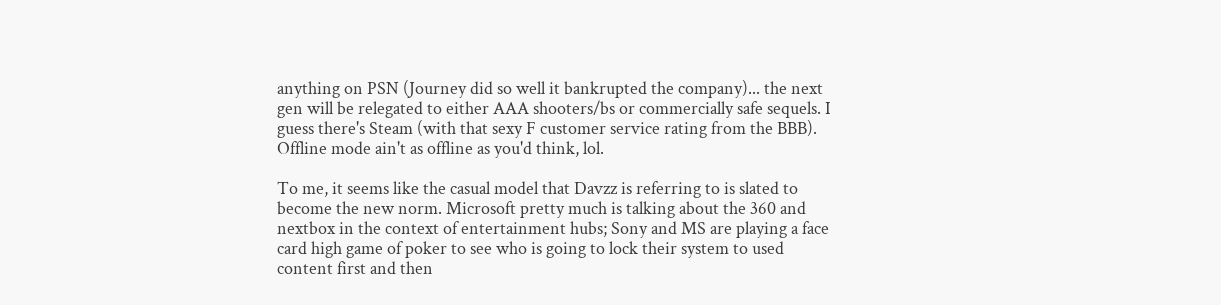anything on PSN (Journey did so well it bankrupted the company)... the next gen will be relegated to either AAA shooters/bs or commercially safe sequels. I guess there's Steam (with that sexy F customer service rating from the BBB). Offline mode ain't as offline as you'd think, lol.

To me, it seems like the casual model that Davzz is referring to is slated to become the new norm. Microsoft pretty much is talking about the 360 and nextbox in the context of entertainment hubs; Sony and MS are playing a face card high game of poker to see who is going to lock their system to used content first and then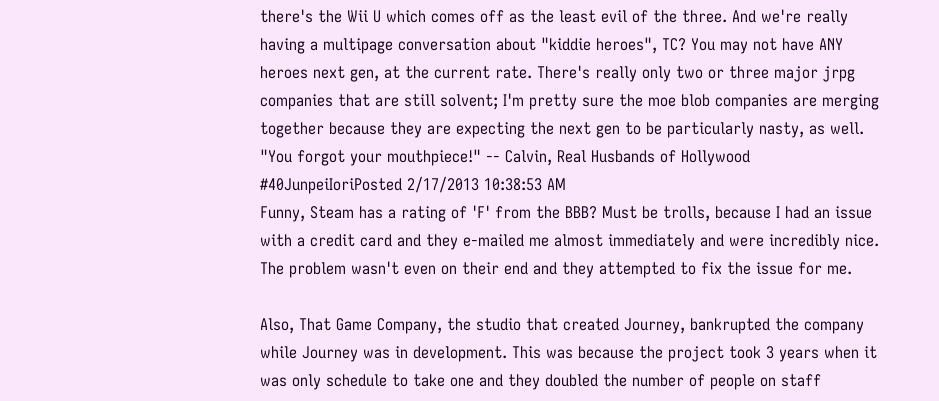there's the Wii U which comes off as the least evil of the three. And we're really having a multipage conversation about "kiddie heroes", TC? You may not have ANY heroes next gen, at the current rate. There's really only two or three major jrpg companies that are still solvent; I'm pretty sure the moe blob companies are merging together because they are expecting the next gen to be particularly nasty, as well.
"You forgot your mouthpiece!" -- Calvin, Real Husbands of Hollywood
#40JunpeiIoriPosted 2/17/2013 10:38:53 AM
Funny, Steam has a rating of 'F' from the BBB? Must be trolls, because I had an issue with a credit card and they e-mailed me almost immediately and were incredibly nice. The problem wasn't even on their end and they attempted to fix the issue for me.

Also, That Game Company, the studio that created Journey, bankrupted the company while Journey was in development. This was because the project took 3 years when it was only schedule to take one and they doubled the number of people on staff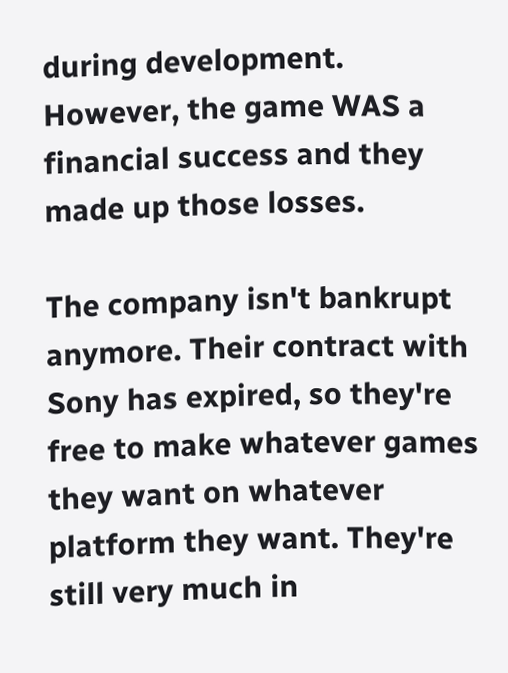during development. However, the game WAS a financial success and they made up those losses.

The company isn't bankrupt anymore. Their contract with Sony has expired, so they're free to make whatever games they want on whatever platform they want. They're still very much in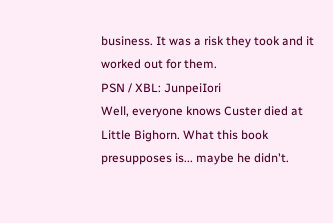business. It was a risk they took and it worked out for them.
PSN / XBL: JunpeiIori
Well, everyone knows Custer died at Little Bighorn. What this book presupposes is... maybe he didn't.